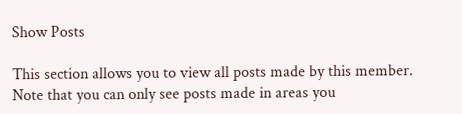Show Posts

This section allows you to view all posts made by this member. Note that you can only see posts made in areas you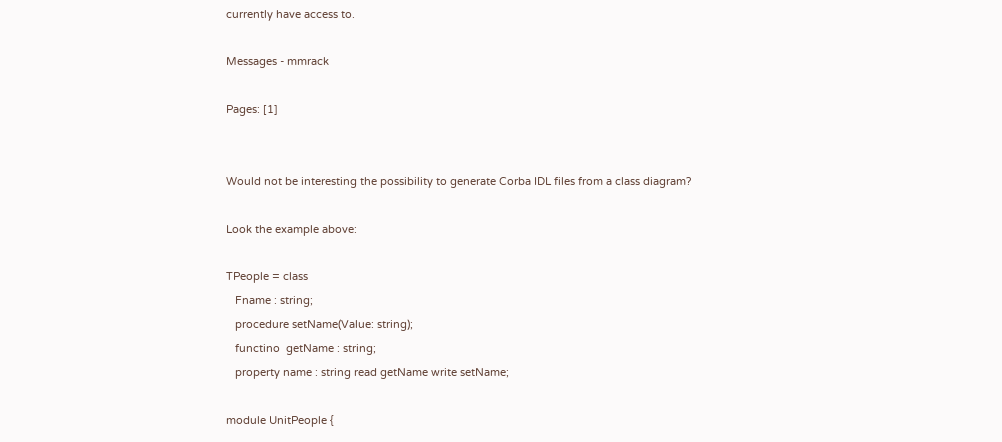currently have access to.

Messages - mmrack

Pages: [1]


Would not be interesting the possibility to generate Corba IDL files from a class diagram?

Look the example above:

TPeople = class
   Fname : string;
   procedure setName(Value: string);
   functino  getName : string;
   property name : string read getName write setName;

module UnitPeople {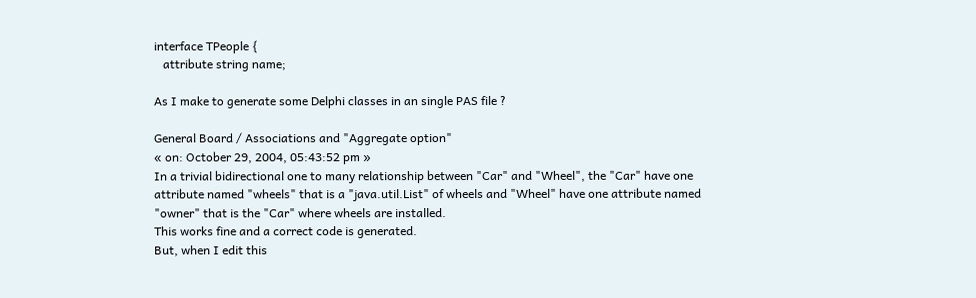interface TPeople {
   attribute string name;

As I make to generate some Delphi classes in an single PAS file ?

General Board / Associations and "Aggregate option"
« on: October 29, 2004, 05:43:52 pm »
In a trivial bidirectional one to many relationship between "Car" and "Wheel", the "Car" have one attribute named "wheels" that is a "java.util.List" of wheels and "Wheel" have one attribute named "owner" that is the "Car" where wheels are installed.
This works fine and a correct code is generated.
But, when I edit this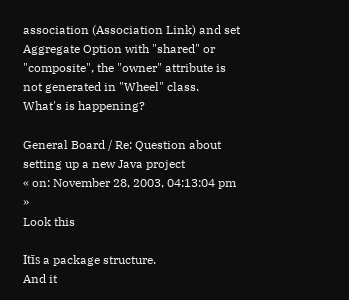association (Association Link) and set Aggregate Option with "shared" or "composite", the "owner" attribute is not generated in "Wheel" class.
What's is happening?

General Board / Re: Question about setting up a new Java project
« on: November 28, 2003, 04:13:04 pm »
Look this

Itīs a package structure.
And it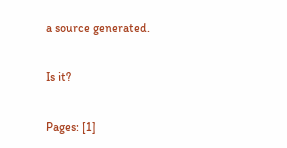a source generated.

Is it?

Pages: [1]